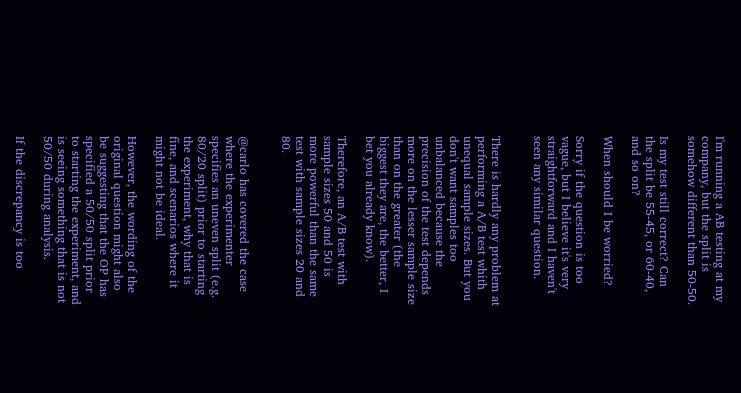I'm running a AB testing at my company, but the split is somehow different than 50-50.

Is my test still correct? Can the split be 55-45, or 60-40, and so on?

When should I be worried?

Sorry if the question is too vague, but I believe it's very straightforward and I haven't seen any similar question.


There is hardly any problem at performing a A/B test whith unequal sample sizes. But you don't want samples too unbalanced because the precision of the test depends more on the lesser sample size than on the greater (the biggest they are, the better, I bet you already know).

Therefore, an A/B test with sample sizes 50 and 50 is more powerful than the same test with sample sizes 20 and 80.


@carlo has covered the case where the experimenter specifies an uneven split (e.g. 80/20 split) prior to starting the experiment, why that is fine, and scenarios where it might not be ideal.

However, the wording of the original question might also be suggesting that the OP has specified a 50/50 split prior to starting the experiment, and is seeing something that is not 50/50 during analysis.

If the discrepancy is too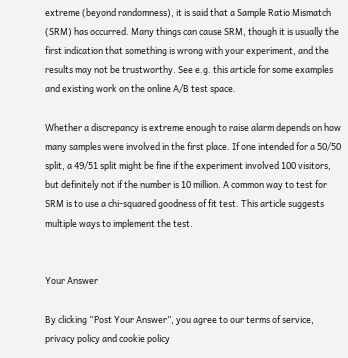extreme (beyond randomness), it is said that a Sample Ratio Mismatch (SRM) has occurred. Many things can cause SRM, though it is usually the first indication that something is wrong with your experiment, and the results may not be trustworthy. See e.g. this article for some examples and existing work on the online A/B test space.

Whether a discrepancy is extreme enough to raise alarm depends on how many samples were involved in the first place. If one intended for a 50/50 split, a 49/51 split might be fine if the experiment involved 100 visitors, but definitely not if the number is 10 million. A common way to test for SRM is to use a chi-squared goodness of fit test. This article suggests multiple ways to implement the test.


Your Answer

By clicking “Post Your Answer”, you agree to our terms of service, privacy policy and cookie policy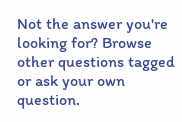Not the answer you're looking for? Browse other questions tagged or ask your own question.